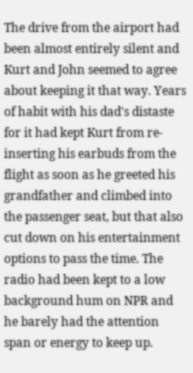The drive from the airport had been almost entirely silent and Kurt and John seemed to agree about keeping it that way. Years of habit with his dad's distaste for it had kept Kurt from re-inserting his earbuds from the flight as soon as he greeted his grandfather and climbed into the passenger seat, but that also cut down on his entertainment options to pass the time. The radio had been kept to a low background hum on NPR and he barely had the attention span or energy to keep up.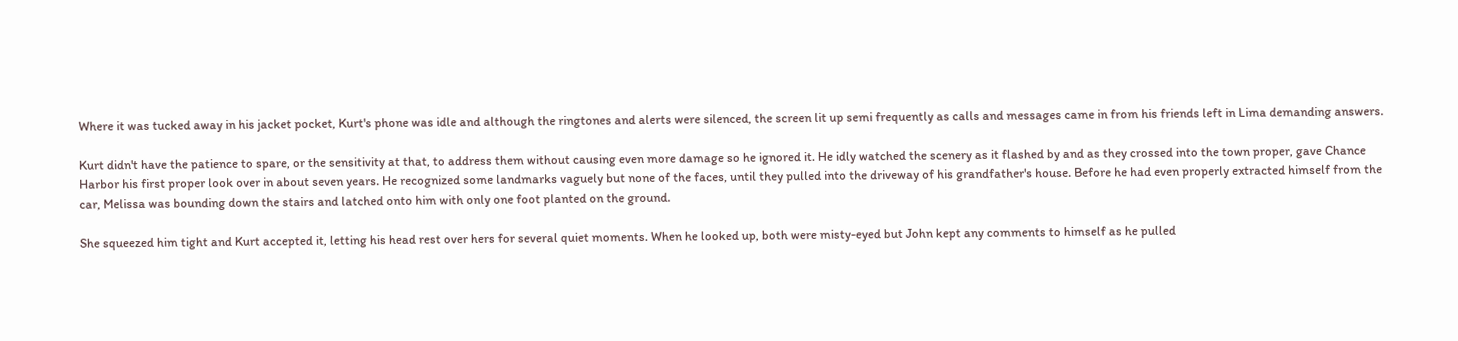Where it was tucked away in his jacket pocket, Kurt's phone was idle and although the ringtones and alerts were silenced, the screen lit up semi frequently as calls and messages came in from his friends left in Lima demanding answers.

Kurt didn't have the patience to spare, or the sensitivity at that, to address them without causing even more damage so he ignored it. He idly watched the scenery as it flashed by and as they crossed into the town proper, gave Chance Harbor his first proper look over in about seven years. He recognized some landmarks vaguely but none of the faces, until they pulled into the driveway of his grandfather's house. Before he had even properly extracted himself from the car, Melissa was bounding down the stairs and latched onto him with only one foot planted on the ground.

She squeezed him tight and Kurt accepted it, letting his head rest over hers for several quiet moments. When he looked up, both were misty-eyed but John kept any comments to himself as he pulled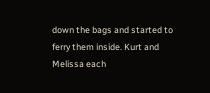down the bags and started to ferry them inside. Kurt and Melissa each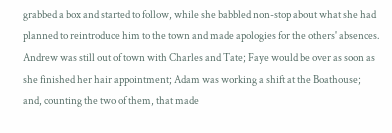grabbed a box and started to follow, while she babbled non-stop about what she had planned to reintroduce him to the town and made apologies for the others' absences. Andrew was still out of town with Charles and Tate; Faye would be over as soon as she finished her hair appointment; Adam was working a shift at the Boathouse; and, counting the two of them, that made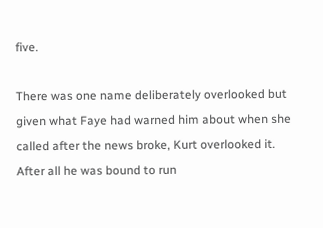five.

There was one name deliberately overlooked but given what Faye had warned him about when she called after the news broke, Kurt overlooked it. After all he was bound to run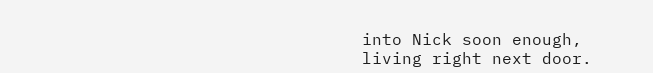into Nick soon enough, living right next door.